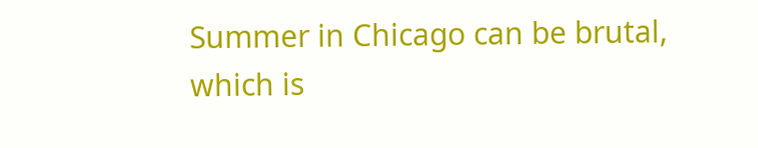Summer in Chicago can be brutal, which is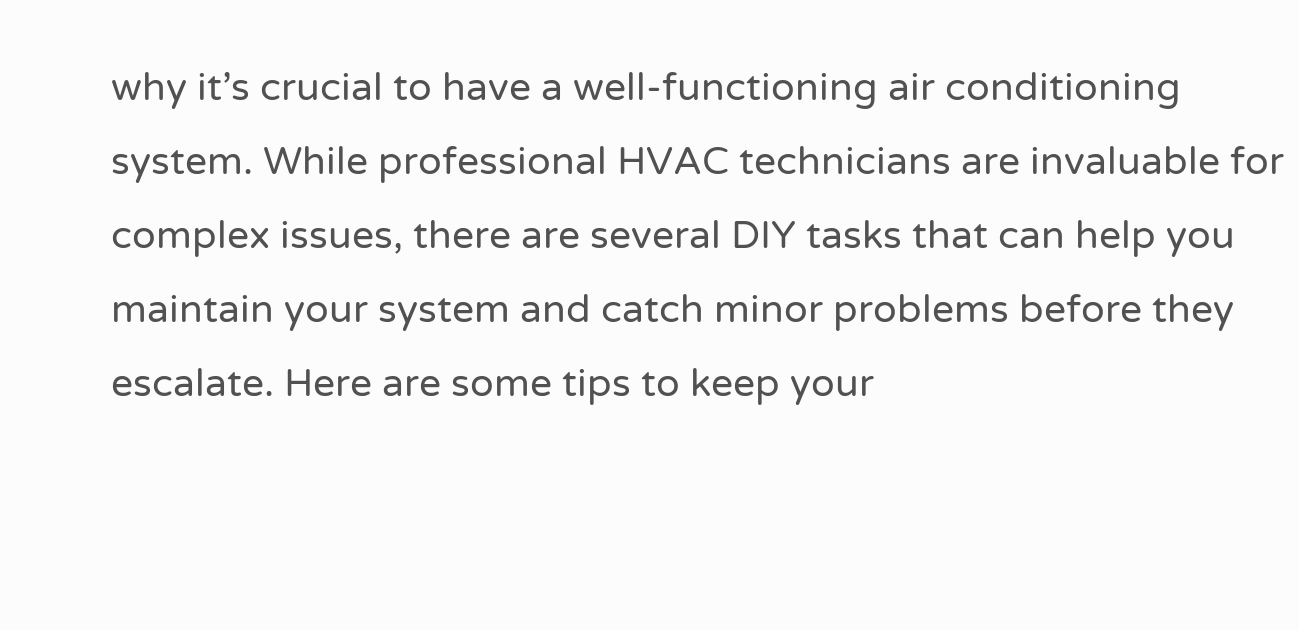why it’s crucial to have a well-functioning air conditioning system. While professional HVAC technicians are invaluable for complex issues, there are several DIY tasks that can help you maintain your system and catch minor problems before they escalate. Here are some tips to keep your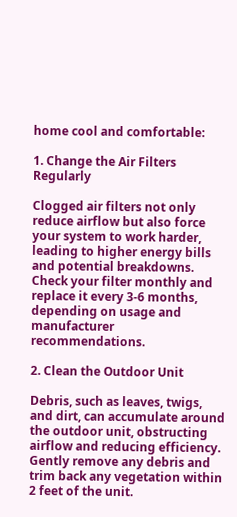home cool and comfortable:

1. Change the Air Filters Regularly

Clogged air filters not only reduce airflow but also force your system to work harder, leading to higher energy bills and potential breakdowns. Check your filter monthly and replace it every 3-6 months, depending on usage and manufacturer recommendations.

2. Clean the Outdoor Unit

Debris, such as leaves, twigs, and dirt, can accumulate around the outdoor unit, obstructing airflow and reducing efficiency. Gently remove any debris and trim back any vegetation within 2 feet of the unit.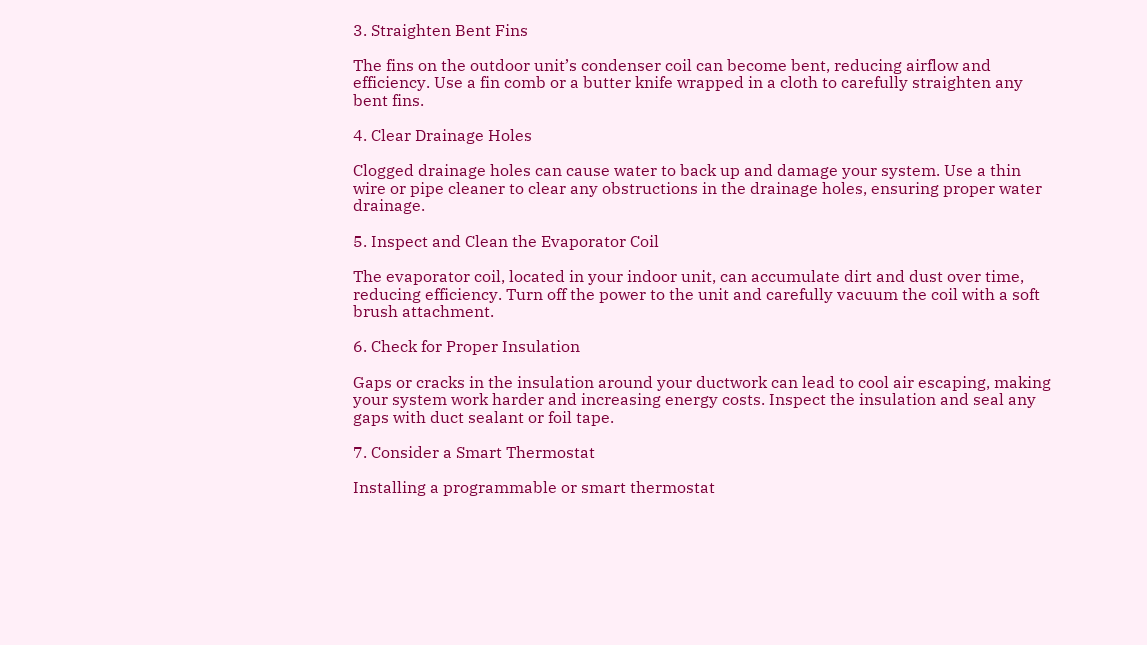3. Straighten Bent Fins

The fins on the outdoor unit’s condenser coil can become bent, reducing airflow and efficiency. Use a fin comb or a butter knife wrapped in a cloth to carefully straighten any bent fins.

4. Clear Drainage Holes

Clogged drainage holes can cause water to back up and damage your system. Use a thin wire or pipe cleaner to clear any obstructions in the drainage holes, ensuring proper water drainage.

5. Inspect and Clean the Evaporator Coil

The evaporator coil, located in your indoor unit, can accumulate dirt and dust over time, reducing efficiency. Turn off the power to the unit and carefully vacuum the coil with a soft brush attachment.

6. Check for Proper Insulation

Gaps or cracks in the insulation around your ductwork can lead to cool air escaping, making your system work harder and increasing energy costs. Inspect the insulation and seal any gaps with duct sealant or foil tape.

7. Consider a Smart Thermostat

Installing a programmable or smart thermostat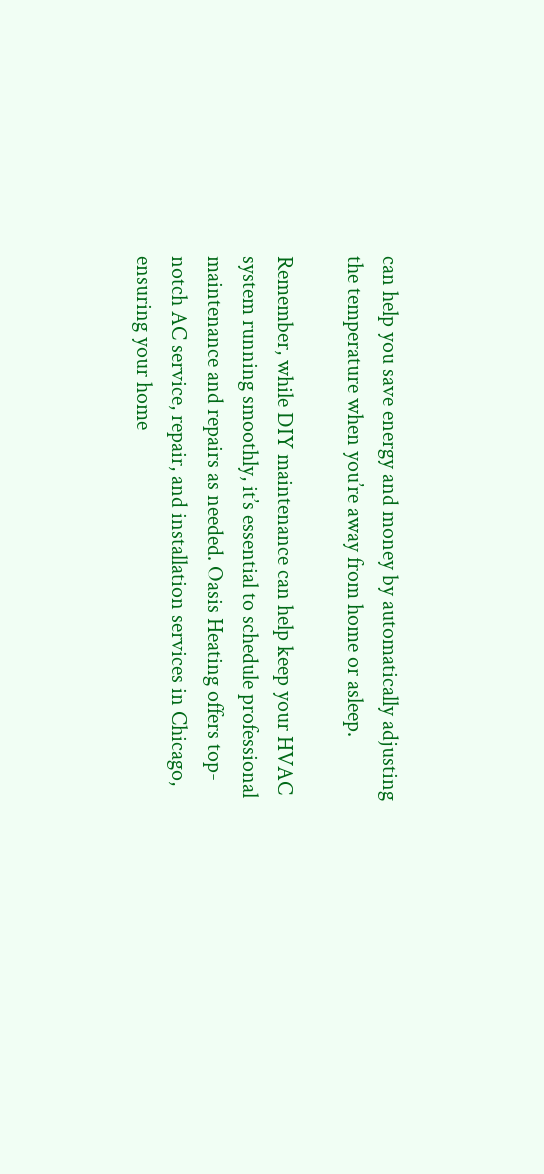can help you save energy and money by automatically adjusting the temperature when you’re away from home or asleep.

Remember, while DIY maintenance can help keep your HVAC system running smoothly, it’s essential to schedule professional maintenance and repairs as needed. Oasis Heating offers top-notch AC service, repair, and installation services in Chicago, ensuring your home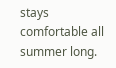stays comfortable all summer long.